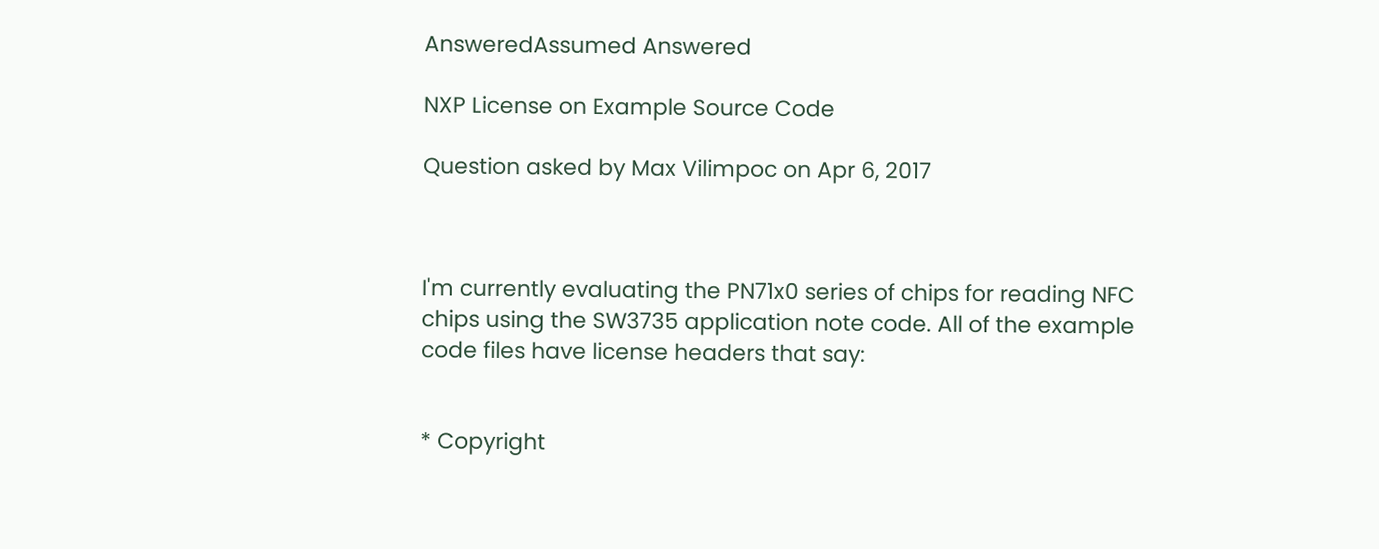AnsweredAssumed Answered

NXP License on Example Source Code

Question asked by Max Vilimpoc on Apr 6, 2017



I'm currently evaluating the PN71x0 series of chips for reading NFC chips using the SW3735 application note code. All of the example code files have license headers that say:


* Copyright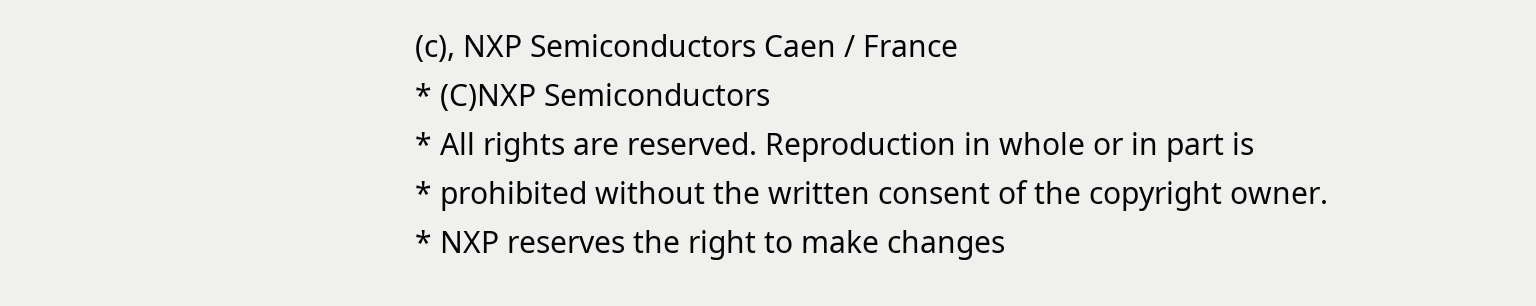(c), NXP Semiconductors Caen / France
* (C)NXP Semiconductors
* All rights are reserved. Reproduction in whole or in part is
* prohibited without the written consent of the copyright owner.
* NXP reserves the right to make changes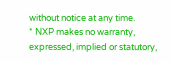without notice at any time.
* NXP makes no warranty, expressed, implied or statutory,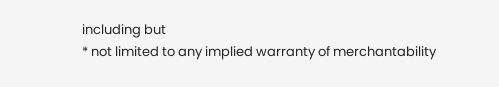including but
* not limited to any implied warranty of merchantability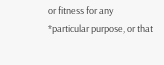or fitness for any
*particular purpose, or that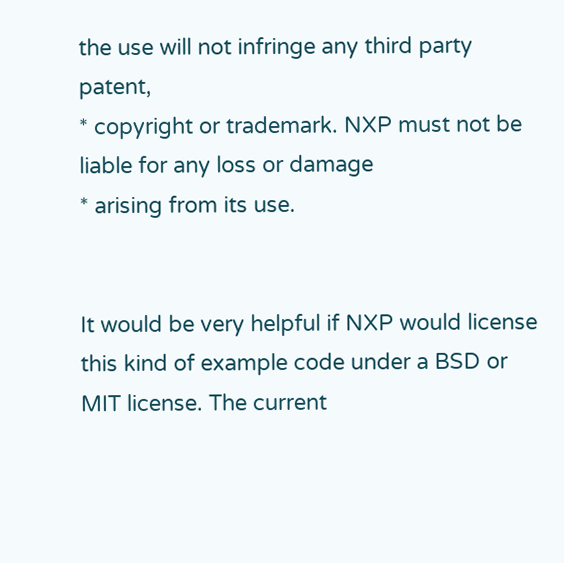the use will not infringe any third party patent,
* copyright or trademark. NXP must not be liable for any loss or damage
* arising from its use.


It would be very helpful if NXP would license this kind of example code under a BSD or MIT license. The current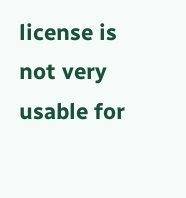license is not very usable for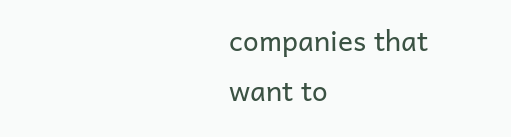companies that want to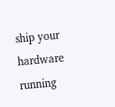ship your hardware running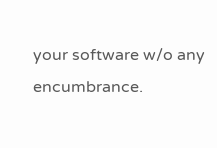your software w/o any encumbrance.